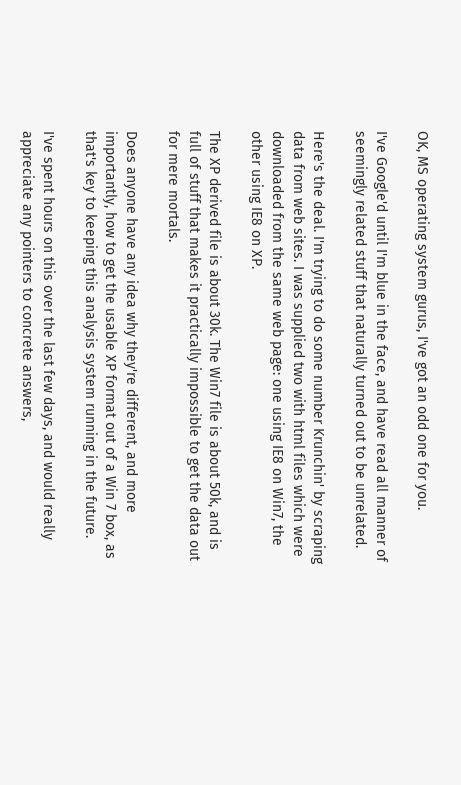OK, MS operating system gurus, I've got an odd one for you.

I've Google'd until I'm blue in the face, and have read all manner of seemingly related stuff that naturally turned out to be unrelated.

Here's the deal. I'm trying to do some number Krunchin' by scraping data from web sites. I was supplied two with html files which were downloaded from the same web page: one using IE8 on Win7, the other using IE8 on XP.

The XP derived file is about 30k. The Win7 file is about 50k, and is full of stuff that makes it practically impossible to get the data out for mere mortals.

Does anyone have any idea why they're different, and more importantly, how to get the usable XP format out of a Win 7 box, as that's key to keeping this analysis system running in the future.

I've spent hours on this over the last few days, and would really appreciate any pointers to concrete answers,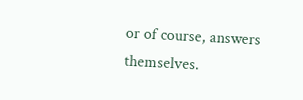or of course, answers themselves.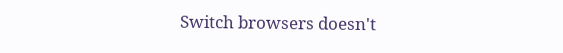Switch browsers doesn't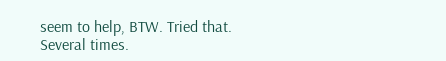seem to help, BTW. Tried that. Several times.